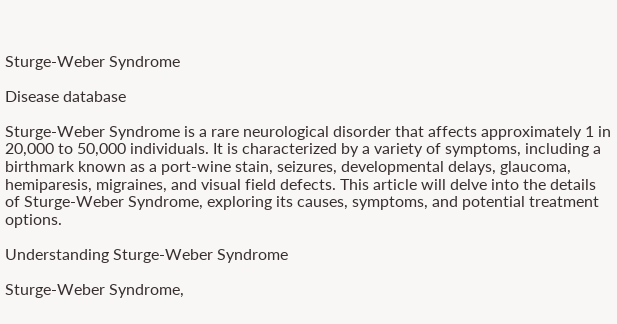Sturge-Weber Syndrome

Disease database

Sturge-Weber Syndrome is a rare neurological disorder that affects approximately 1 in 20,000 to 50,000 individuals. It is characterized by a variety of symptoms, including a birthmark known as a port-wine stain, seizures, developmental delays, glaucoma, hemiparesis, migraines, and visual field defects. This article will delve into the details of Sturge-Weber Syndrome, exploring its causes, symptoms, and potential treatment options.

Understanding Sturge-Weber Syndrome

Sturge-Weber Syndrome,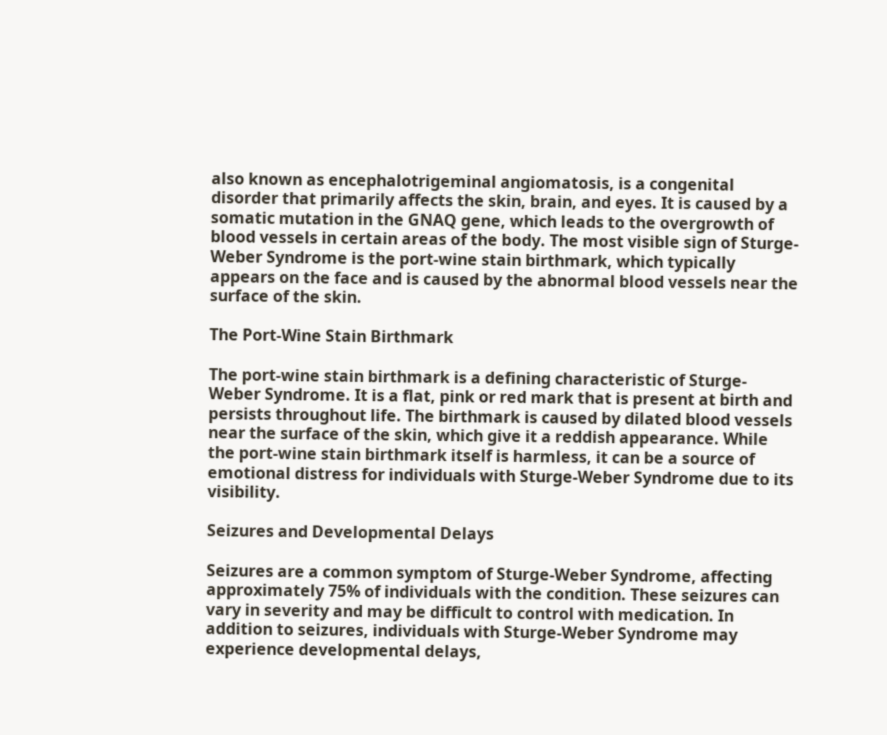also known as encephalotrigeminal angiomatosis, is a congenital disorder that primarily affects the skin, brain, and eyes. It is caused by a somatic mutation in the GNAQ gene, which leads to the overgrowth of blood vessels in certain areas of the body. The most visible sign of Sturge-Weber Syndrome is the port-wine stain birthmark, which typically appears on the face and is caused by the abnormal blood vessels near the surface of the skin.

The Port-Wine Stain Birthmark

The port-wine stain birthmark is a defining characteristic of Sturge-Weber Syndrome. It is a flat, pink or red mark that is present at birth and persists throughout life. The birthmark is caused by dilated blood vessels near the surface of the skin, which give it a reddish appearance. While the port-wine stain birthmark itself is harmless, it can be a source of emotional distress for individuals with Sturge-Weber Syndrome due to its visibility.

Seizures and Developmental Delays

Seizures are a common symptom of Sturge-Weber Syndrome, affecting approximately 75% of individuals with the condition. These seizures can vary in severity and may be difficult to control with medication. In addition to seizures, individuals with Sturge-Weber Syndrome may experience developmental delays,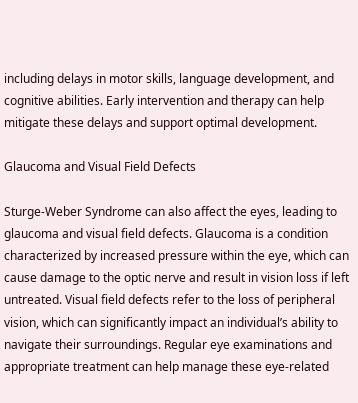including delays in motor skills, language development, and cognitive abilities. Early intervention and therapy can help mitigate these delays and support optimal development.

Glaucoma and Visual Field Defects

Sturge-Weber Syndrome can also affect the eyes, leading to glaucoma and visual field defects. Glaucoma is a condition characterized by increased pressure within the eye, which can cause damage to the optic nerve and result in vision loss if left untreated. Visual field defects refer to the loss of peripheral vision, which can significantly impact an individual’s ability to navigate their surroundings. Regular eye examinations and appropriate treatment can help manage these eye-related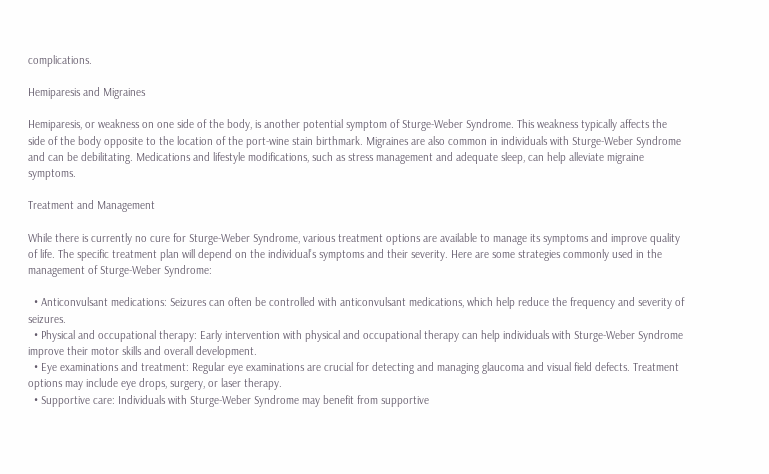complications.

Hemiparesis and Migraines

Hemiparesis, or weakness on one side of the body, is another potential symptom of Sturge-Weber Syndrome. This weakness typically affects the side of the body opposite to the location of the port-wine stain birthmark. Migraines are also common in individuals with Sturge-Weber Syndrome and can be debilitating. Medications and lifestyle modifications, such as stress management and adequate sleep, can help alleviate migraine symptoms.

Treatment and Management

While there is currently no cure for Sturge-Weber Syndrome, various treatment options are available to manage its symptoms and improve quality of life. The specific treatment plan will depend on the individual’s symptoms and their severity. Here are some strategies commonly used in the management of Sturge-Weber Syndrome:

  • Anticonvulsant medications: Seizures can often be controlled with anticonvulsant medications, which help reduce the frequency and severity of seizures.
  • Physical and occupational therapy: Early intervention with physical and occupational therapy can help individuals with Sturge-Weber Syndrome improve their motor skills and overall development.
  • Eye examinations and treatment: Regular eye examinations are crucial for detecting and managing glaucoma and visual field defects. Treatment options may include eye drops, surgery, or laser therapy.
  • Supportive care: Individuals with Sturge-Weber Syndrome may benefit from supportive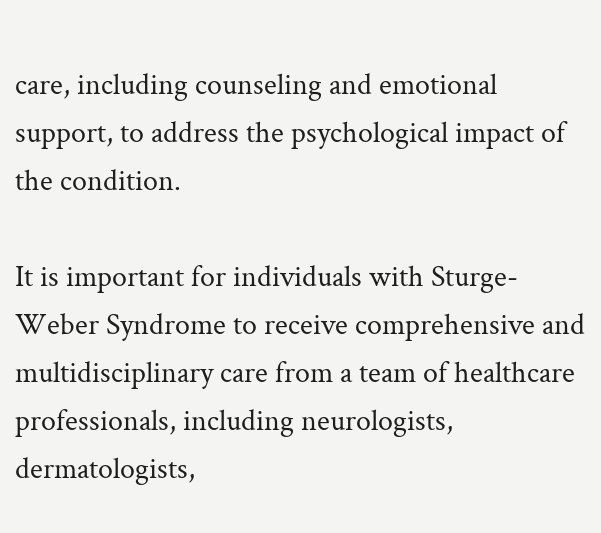care, including counseling and emotional support, to address the psychological impact of the condition.

It is important for individuals with Sturge-Weber Syndrome to receive comprehensive and multidisciplinary care from a team of healthcare professionals, including neurologists, dermatologists,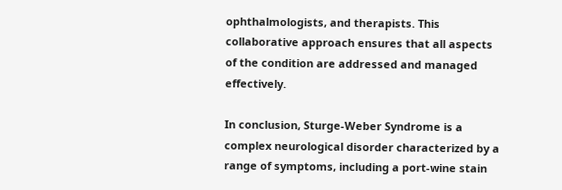ophthalmologists, and therapists. This collaborative approach ensures that all aspects of the condition are addressed and managed effectively.

In conclusion, Sturge-Weber Syndrome is a complex neurological disorder characterized by a range of symptoms, including a port-wine stain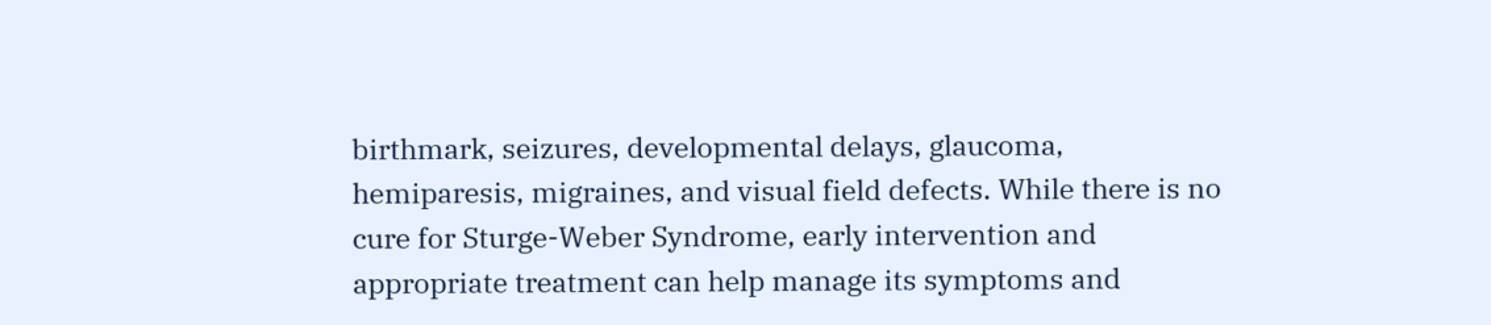birthmark, seizures, developmental delays, glaucoma, hemiparesis, migraines, and visual field defects. While there is no cure for Sturge-Weber Syndrome, early intervention and appropriate treatment can help manage its symptoms and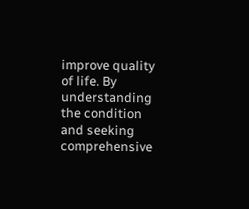improve quality of life. By understanding the condition and seeking comprehensive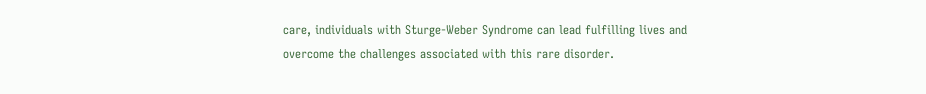care, individuals with Sturge-Weber Syndrome can lead fulfilling lives and overcome the challenges associated with this rare disorder.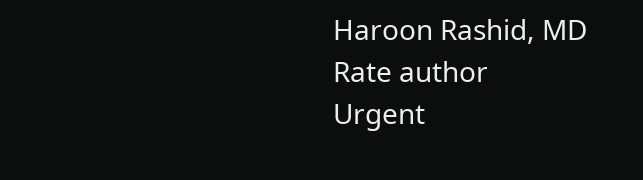Haroon Rashid, MD
Rate author
Urgent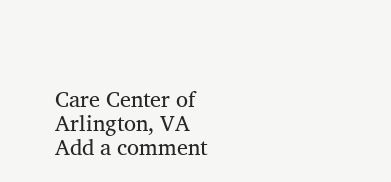Care Center of Arlington, VA
Add a comment